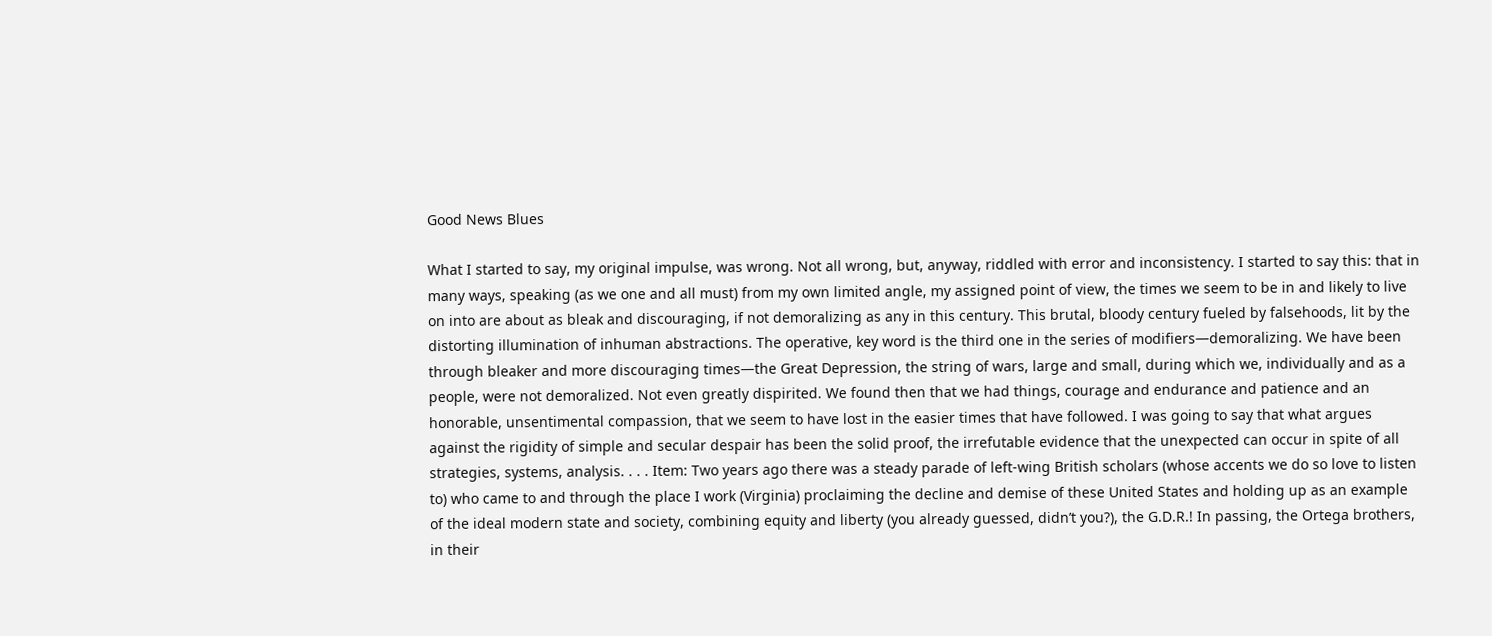Good News Blues

What I started to say, my original impulse, was wrong. Not all wrong, but, anyway, riddled with error and inconsistency. I started to say this: that in many ways, speaking (as we one and all must) from my own limited angle, my assigned point of view, the times we seem to be in and likely to live on into are about as bleak and discouraging, if not demoralizing as any in this century. This brutal, bloody century fueled by falsehoods, lit by the distorting illumination of inhuman abstractions. The operative, key word is the third one in the series of modifiers—demoralizing. We have been through bleaker and more discouraging times—the Great Depression, the string of wars, large and small, during which we, individually and as a people, were not demoralized. Not even greatly dispirited. We found then that we had things, courage and endurance and patience and an honorable, unsentimental compassion, that we seem to have lost in the easier times that have followed. I was going to say that what argues against the rigidity of simple and secular despair has been the solid proof, the irrefutable evidence that the unexpected can occur in spite of all strategies, systems, analysis. . . . Item: Two years ago there was a steady parade of left-wing British scholars (whose accents we do so love to listen to) who came to and through the place I work (Virginia) proclaiming the decline and demise of these United States and holding up as an example of the ideal modern state and society, combining equity and liberty (you already guessed, didn’t you?), the G.D.R.! In passing, the Ortega brothers, in their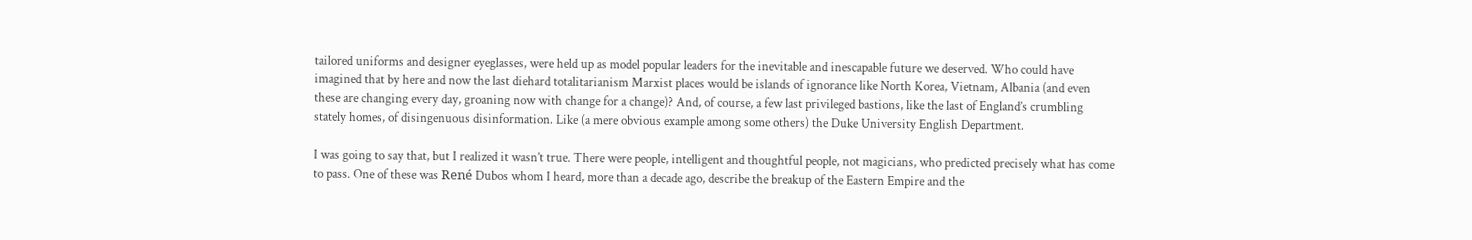tailored uniforms and designer eyeglasses, were held up as model popular leaders for the inevitable and inescapable future we deserved. Who could have imagined that by here and now the last diehard totalitarianism Marxist places would be islands of ignorance like North Korea, Vietnam, Albania (and even these are changing every day, groaning now with change for a change)? And, of course, a few last privileged bastions, like the last of England’s crumbling stately homes, of disingenuous disinformation. Like (a mere obvious example among some others) the Duke University English Department.

I was going to say that, but I realized it wasn’t true. There were people, intelligent and thoughtful people, not magicians, who predicted precisely what has come to pass. One of these was René Dubos whom I heard, more than a decade ago, describe the breakup of the Eastern Empire and the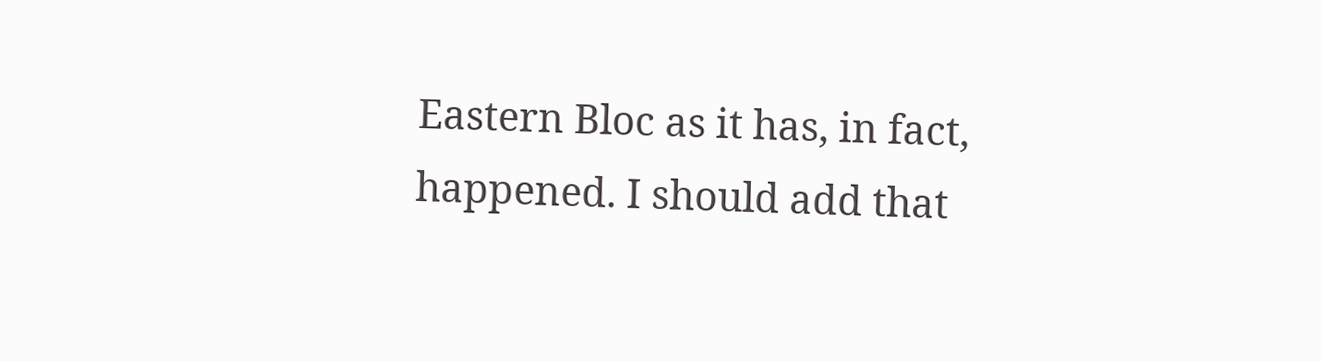Eastern Bloc as it has, in fact, happened. I should add that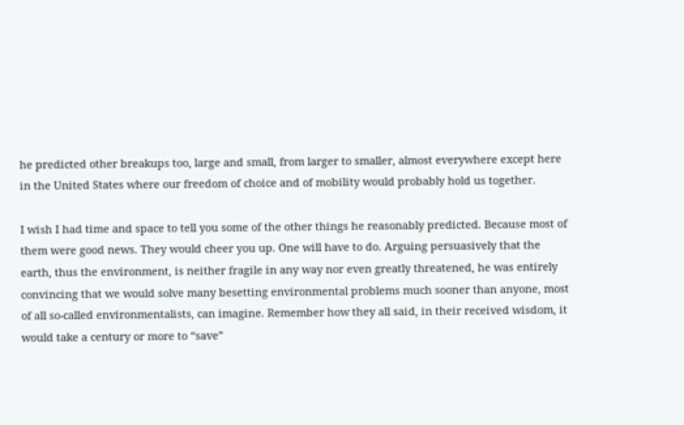he predicted other breakups too, large and small, from larger to smaller, almost everywhere except here in the United States where our freedom of choice and of mobility would probably hold us together.

I wish I had time and space to tell you some of the other things he reasonably predicted. Because most of them were good news. They would cheer you up. One will have to do. Arguing persuasively that the earth, thus the environment, is neither fragile in any way nor even greatly threatened, he was entirely convincing that we would solve many besetting environmental problems much sooner than anyone, most of all so-called environmentalists, can imagine. Remember how they all said, in their received wisdom, it would take a century or more to “save”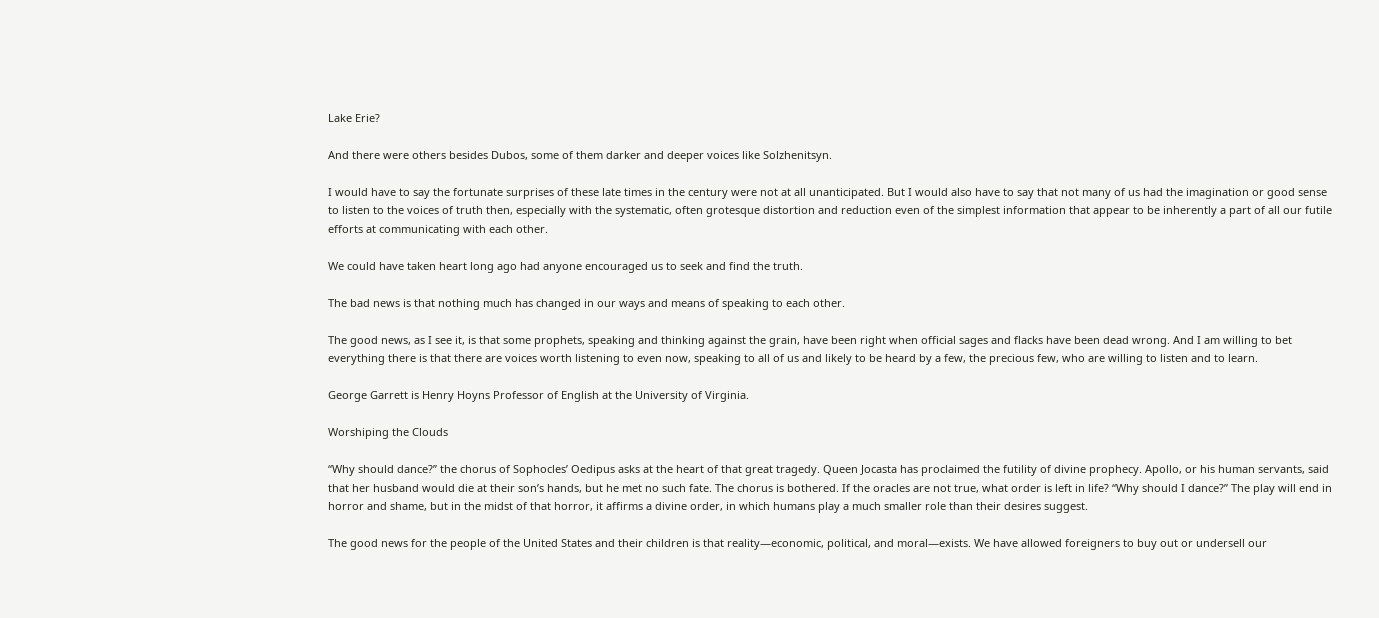Lake Erie?

And there were others besides Dubos, some of them darker and deeper voices like Solzhenitsyn.

I would have to say the fortunate surprises of these late times in the century were not at all unanticipated. But I would also have to say that not many of us had the imagination or good sense to listen to the voices of truth then, especially with the systematic, often grotesque distortion and reduction even of the simplest information that appear to be inherently a part of all our futile efforts at communicating with each other.

We could have taken heart long ago had anyone encouraged us to seek and find the truth.

The bad news is that nothing much has changed in our ways and means of speaking to each other.

The good news, as I see it, is that some prophets, speaking and thinking against the grain, have been right when official sages and flacks have been dead wrong. And I am willing to bet everything there is that there are voices worth listening to even now, speaking to all of us and likely to be heard by a few, the precious few, who are willing to listen and to learn.

George Garrett is Henry Hoyns Professor of English at the University of Virginia.

Worshiping the Clouds

“Why should dance?” the chorus of Sophocles’ Oedipus asks at the heart of that great tragedy. Queen Jocasta has proclaimed the futility of divine prophecy. Apollo, or his human servants, said that her husband would die at their son’s hands, but he met no such fate. The chorus is bothered. If the oracles are not true, what order is left in life? “Why should I dance?” The play will end in horror and shame, but in the midst of that horror, it affirms a divine order, in which humans play a much smaller role than their desires suggest.

The good news for the people of the United States and their children is that reality—economic, political, and moral—exists. We have allowed foreigners to buy out or undersell our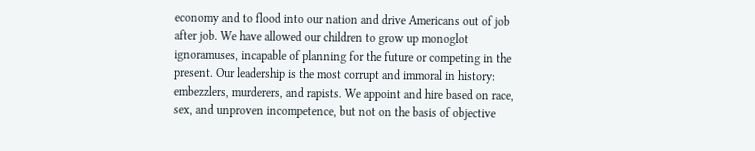economy and to flood into our nation and drive Americans out of job after job. We have allowed our children to grow up monoglot ignoramuses, incapable of planning for the future or competing in the present. Our leadership is the most corrupt and immoral in history: embezzlers, murderers, and rapists. We appoint and hire based on race, sex, and unproven incompetence, but not on the basis of objective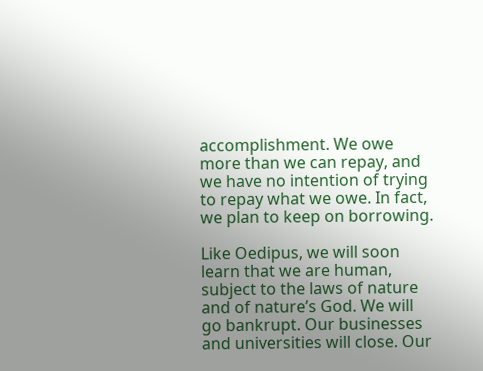accomplishment. We owe more than we can repay, and we have no intention of trying to repay what we owe. In fact, we plan to keep on borrowing.

Like Oedipus, we will soon learn that we are human, subject to the laws of nature and of nature’s God. We will go bankrupt. Our businesses and universities will close. Our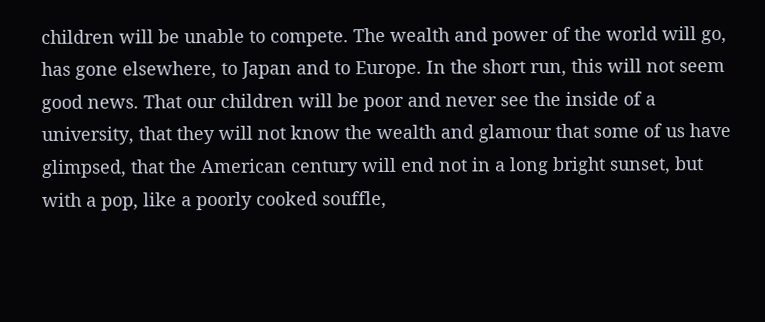children will be unable to compete. The wealth and power of the world will go, has gone elsewhere, to Japan and to Europe. In the short run, this will not seem good news. That our children will be poor and never see the inside of a university, that they will not know the wealth and glamour that some of us have glimpsed, that the American century will end not in a long bright sunset, but with a pop, like a poorly cooked souffle,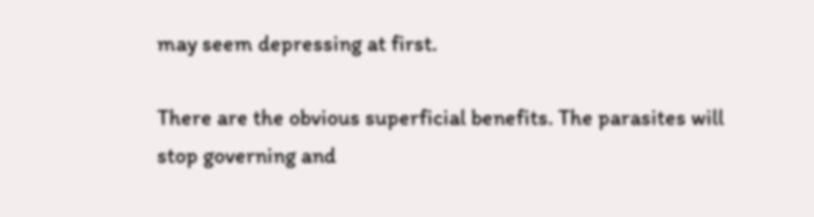may seem depressing at first.

There are the obvious superficial benefits. The parasites will stop governing and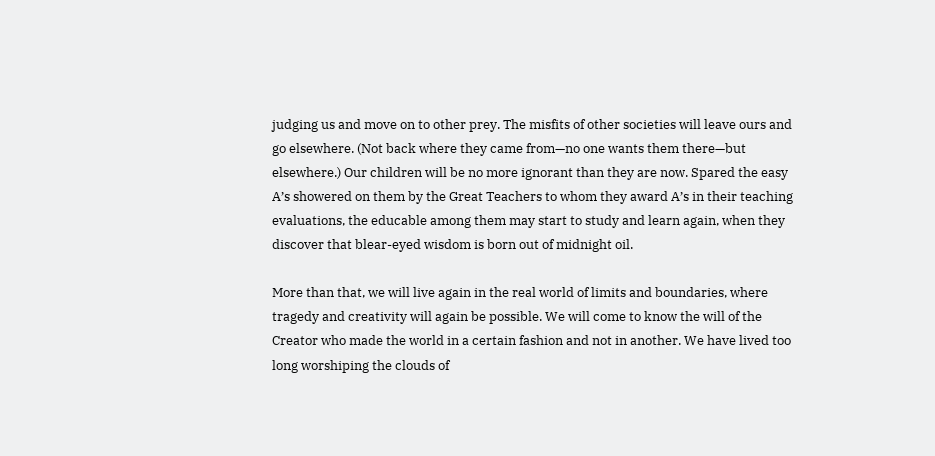judging us and move on to other prey. The misfits of other societies will leave ours and go elsewhere. (Not back where they came from—no one wants them there—but elsewhere.) Our children will be no more ignorant than they are now. Spared the easy A’s showered on them by the Great Teachers to whom they award A’s in their teaching evaluations, the educable among them may start to study and learn again, when they discover that blear-eyed wisdom is born out of midnight oil.

More than that, we will live again in the real world of limits and boundaries, where tragedy and creativity will again be possible. We will come to know the will of the Creator who made the world in a certain fashion and not in another. We have lived too long worshiping the clouds of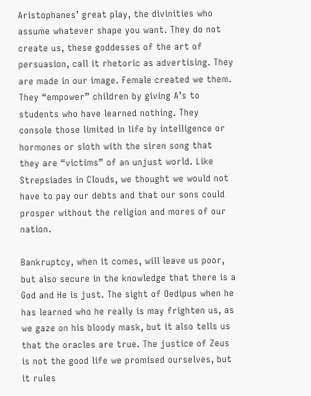Aristophanes’ great play, the divinities who assume whatever shape you want. They do not create us, these goddesses of the art of persuasion, call it rhetoric as advertising. They are made in our image. Female created we them. They “empower” children by giving A’s to students who have learned nothing. They console those limited in life by intelligence or hormones or sloth with the siren song that they are “victims” of an unjust world. Like Strepsiades in Clouds, we thought we would not have to pay our debts and that our sons could prosper without the religion and mores of our nation.

Bankruptcy, when it comes, will leave us poor, but also secure in the knowledge that there is a God and He is just. The sight of Oedipus when he has learned who he really is may frighten us, as we gaze on his bloody mask, but it also tells us that the oracles are true. The justice of Zeus is not the good life we promised ourselves, but it rules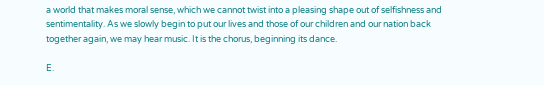a world that makes moral sense, which we cannot twist into a pleasing shape out of selfishness and sentimentality. As we slowly begin to put our lives and those of our children and our nation back together again, we may hear music. It is the chorus, beginning its dance.

E.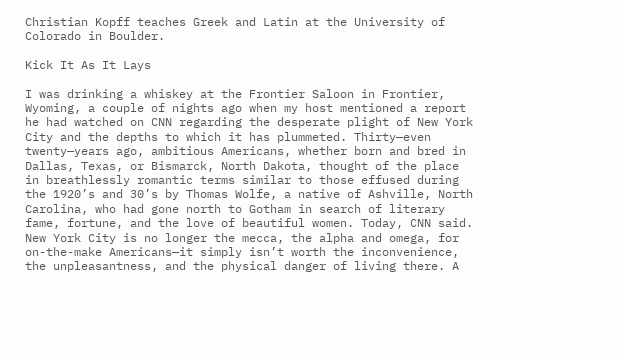Christian Kopff teaches Greek and Latin at the University of Colorado in Boulder.

Kick It As It Lays

I was drinking a whiskey at the Frontier Saloon in Frontier, Wyoming, a couple of nights ago when my host mentioned a report he had watched on CNN regarding the desperate plight of New York City and the depths to which it has plummeted. Thirty—even twenty—years ago, ambitious Americans, whether born and bred in Dallas, Texas, or Bismarck, North Dakota, thought of the place in breathlessly romantic terms similar to those effused during the 1920’s and 30’s by Thomas Wolfe, a native of Ashville, North Carolina, who had gone north to Gotham in search of literary fame, fortune, and the love of beautiful women. Today, CNN said. New York City is no longer the mecca, the alpha and omega, for on-the-make Americans—it simply isn’t worth the inconvenience, the unpleasantness, and the physical danger of living there. A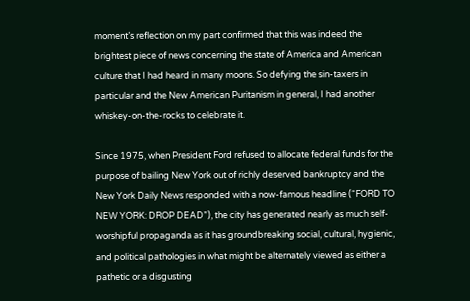moment’s reflection on my part confirmed that this was indeed the brightest piece of news concerning the state of America and American culture that I had heard in many moons. So defying the sin-taxers in particular and the New American Puritanism in general, I had another whiskey-on-the-rocks to celebrate it.

Since 1975, when President Ford refused to allocate federal funds for the purpose of bailing New York out of richly deserved bankruptcy and the New York Daily News responded with a now-famous headline (“FORD TO NEW YORK: DROP DEAD”), the city has generated nearly as much self-worshipful propaganda as it has groundbreaking social, cultural, hygienic, and political pathologies in what might be alternately viewed as either a pathetic or a disgusting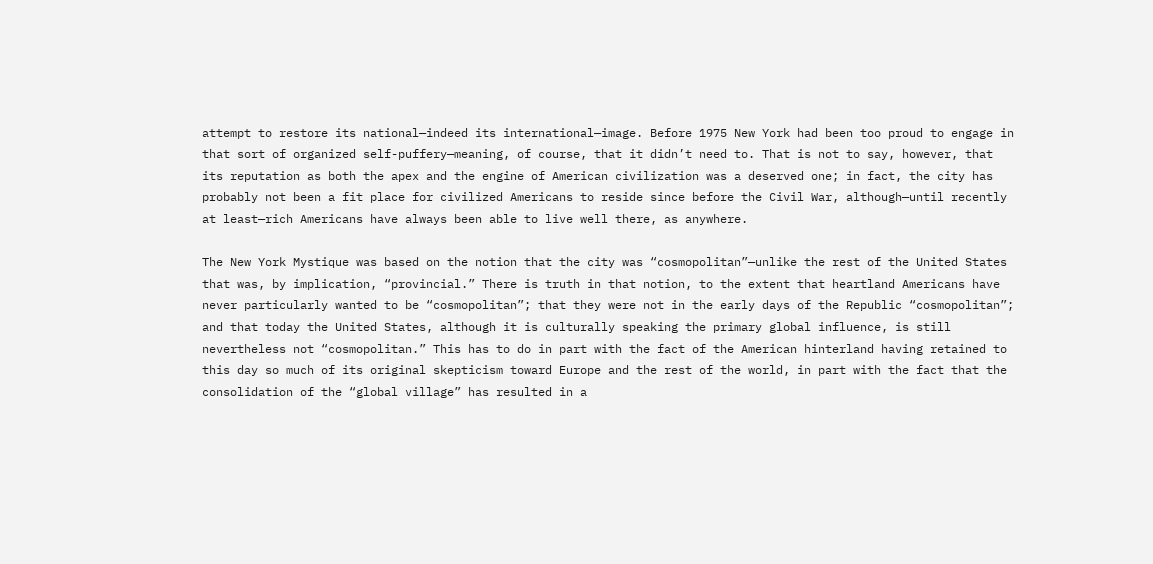attempt to restore its national—indeed its international—image. Before 1975 New York had been too proud to engage in that sort of organized self-puffery—meaning, of course, that it didn’t need to. That is not to say, however, that its reputation as both the apex and the engine of American civilization was a deserved one; in fact, the city has probably not been a fit place for civilized Americans to reside since before the Civil War, although—until recently at least—rich Americans have always been able to live well there, as anywhere.

The New York Mystique was based on the notion that the city was “cosmopolitan”—unlike the rest of the United States that was, by implication, “provincial.” There is truth in that notion, to the extent that heartland Americans have never particularly wanted to be “cosmopolitan”; that they were not in the early days of the Republic “cosmopolitan”; and that today the United States, although it is culturally speaking the primary global influence, is still nevertheless not “cosmopolitan.” This has to do in part with the fact of the American hinterland having retained to this day so much of its original skepticism toward Europe and the rest of the world, in part with the fact that the consolidation of the “global village” has resulted in a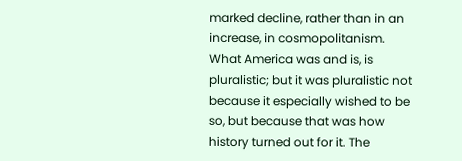marked decline, rather than in an increase, in cosmopolitanism. What America was and is, is pluralistic; but it was pluralistic not because it especially wished to be so, but because that was how history turned out for it. The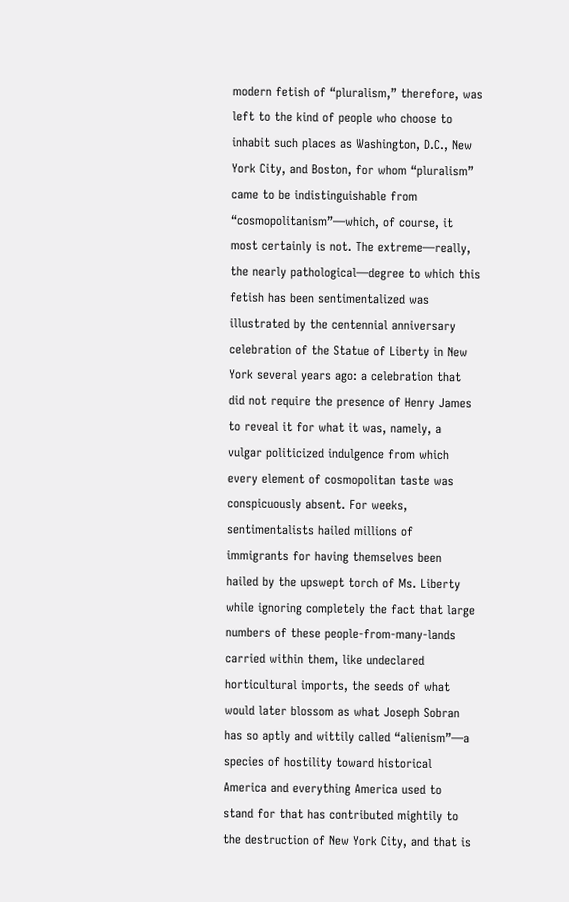modern fetish of “pluralism,” therefore, was left to the kind of people who choose to inhabit such places as Washington, D.C., New York City, and Boston, for whom “pluralism” came to be indistinguishable from “cosmopolitanism”—which, of course, it most certainly is not. The extreme—really, the nearly pathological—degree to which this fetish has been sentimentalized was illustrated by the centennial anniversary celebration of the Statue of Liberty in New York several years ago: a celebration that did not require the presence of Henry James to reveal it for what it was, namely, a vulgar politicized indulgence from which every element of cosmopolitan taste was conspicuously absent. For weeks, sentimentalists hailed millions of immigrants for having themselves been hailed by the upswept torch of Ms. Liberty while ignoring completely the fact that large numbers of these people-from-many-lands carried within them, like undeclared horticultural imports, the seeds of what would later blossom as what Joseph Sobran has so aptly and wittily called “alienism”—a species of hostility toward historical America and everything America used to stand for that has contributed mightily to the destruction of New York City, and that is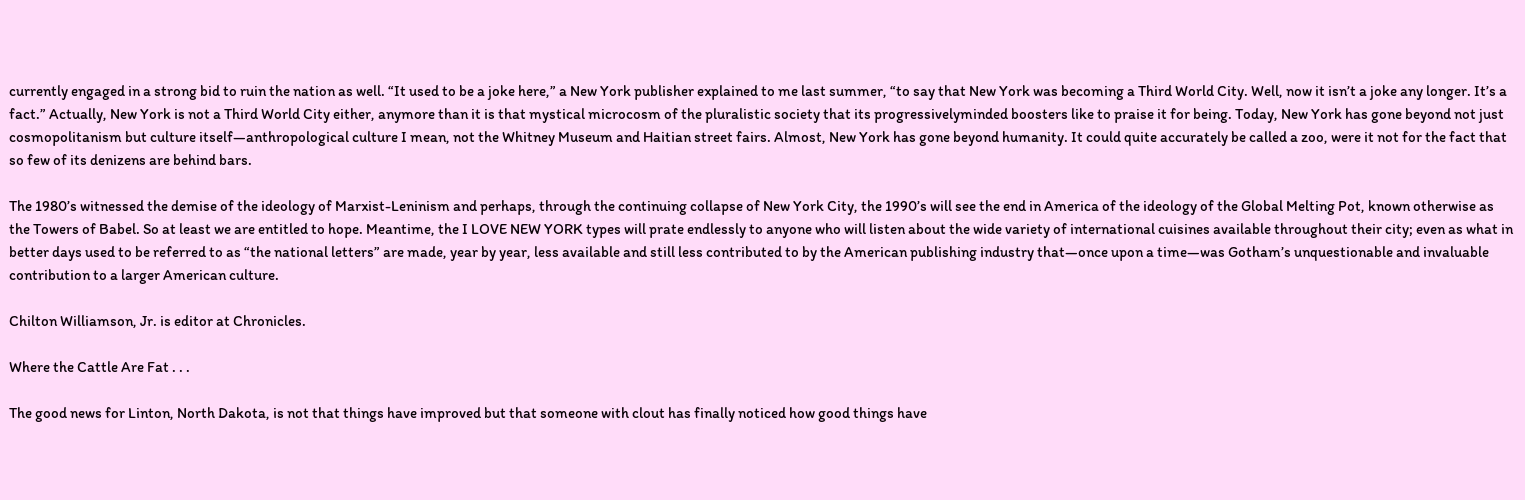currently engaged in a strong bid to ruin the nation as well. “It used to be a joke here,” a New York publisher explained to me last summer, “to say that New York was becoming a Third World City. Well, now it isn’t a joke any longer. It’s a fact.” Actually, New York is not a Third World City either, anymore than it is that mystical microcosm of the pluralistic society that its progressivelyminded boosters like to praise it for being. Today, New York has gone beyond not just cosmopolitanism but culture itself—anthropological culture I mean, not the Whitney Museum and Haitian street fairs. Almost, New York has gone beyond humanity. It could quite accurately be called a zoo, were it not for the fact that so few of its denizens are behind bars.

The 1980’s witnessed the demise of the ideology of Marxist-Leninism and perhaps, through the continuing collapse of New York City, the 1990’s will see the end in America of the ideology of the Global Melting Pot, known otherwise as the Towers of Babel. So at least we are entitled to hope. Meantime, the I LOVE NEW YORK types will prate endlessly to anyone who will listen about the wide variety of international cuisines available throughout their city; even as what in better days used to be referred to as “the national letters” are made, year by year, less available and still less contributed to by the American publishing industry that—once upon a time—was Gotham’s unquestionable and invaluable contribution to a larger American culture.

Chilton Williamson, Jr. is editor at Chronicles.

Where the Cattle Are Fat . . .

The good news for Linton, North Dakota, is not that things have improved but that someone with clout has finally noticed how good things have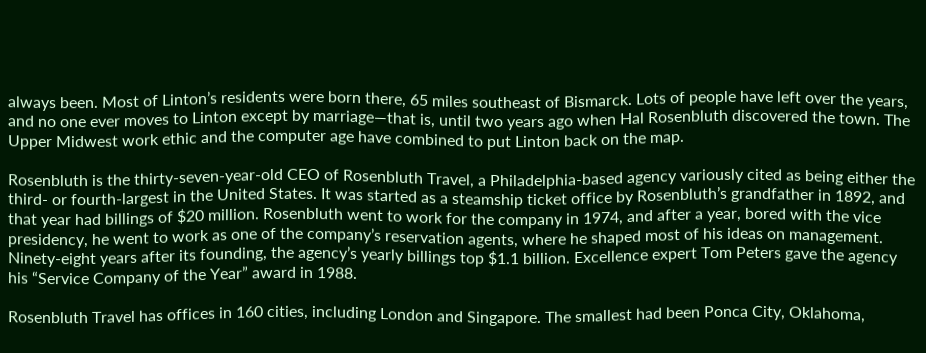always been. Most of Linton’s residents were born there, 65 miles southeast of Bismarck. Lots of people have left over the years, and no one ever moves to Linton except by marriage—that is, until two years ago when Hal Rosenbluth discovered the town. The Upper Midwest work ethic and the computer age have combined to put Linton back on the map.

Rosenbluth is the thirty-seven-year-old CEO of Rosenbluth Travel, a Philadelphia-based agency variously cited as being either the third- or fourth-largest in the United States. It was started as a steamship ticket office by Rosenbluth’s grandfather in 1892, and that year had billings of $20 million. Rosenbluth went to work for the company in 1974, and after a year, bored with the vice presidency, he went to work as one of the company’s reservation agents, where he shaped most of his ideas on management. Ninety-eight years after its founding, the agency’s yearly billings top $1.1 billion. Excellence expert Tom Peters gave the agency his “Service Company of the Year” award in 1988.

Rosenbluth Travel has offices in 160 cities, including London and Singapore. The smallest had been Ponca City, Oklahoma,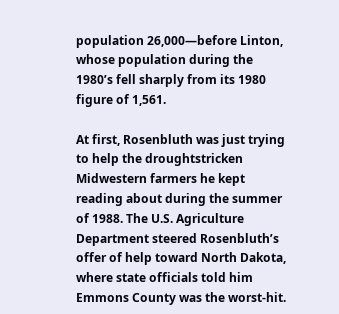population 26,000—before Linton, whose population during the 1980’s fell sharply from its 1980 figure of 1,561.

At first, Rosenbluth was just trying to help the droughtstricken Midwestern farmers he kept reading about during the summer of 1988. The U.S. Agriculture Department steered Rosenbluth’s offer of help toward North Dakota, where state officials told him Emmons County was the worst-hit.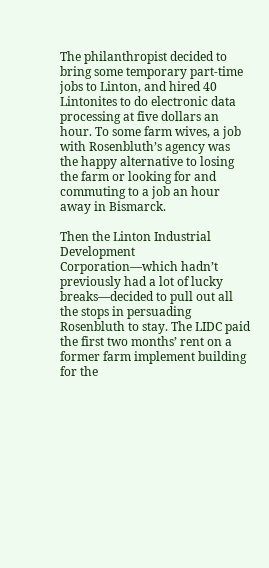The philanthropist decided to bring some temporary part-time jobs to Linton, and hired 40 Lintonites to do electronic data processing at five dollars an hour. To some farm wives, a job with Rosenbluth’s agency was the happy alternative to losing the farm or looking for and commuting to a job an hour away in Bismarck.

Then the Linton Industrial Development Corporation—which hadn’t previously had a lot of lucky breaks—decided to pull out all the stops in persuading Rosenbluth to stay. The LIDC paid the first two months’ rent on a former farm implement building for the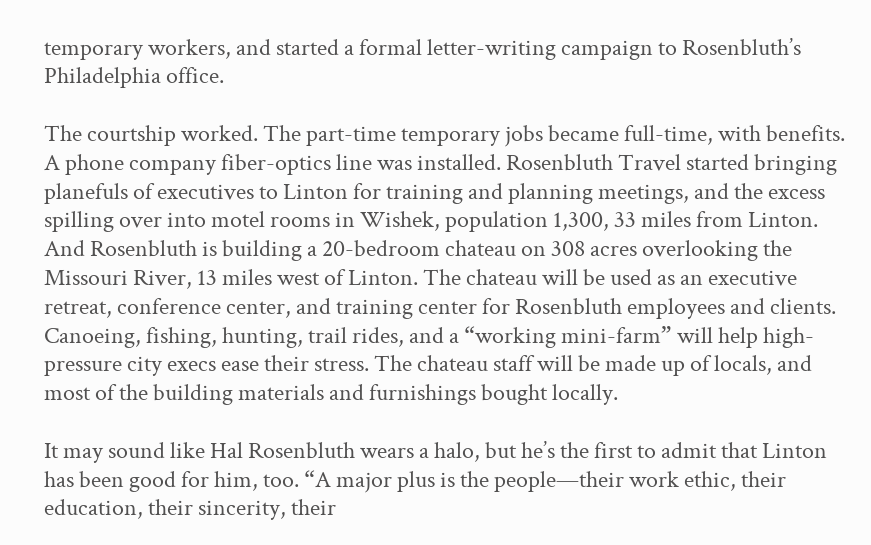temporary workers, and started a formal letter-writing campaign to Rosenbluth’s Philadelphia office.

The courtship worked. The part-time temporary jobs became full-time, with benefits. A phone company fiber-optics line was installed. Rosenbluth Travel started bringing planefuls of executives to Linton for training and planning meetings, and the excess spilling over into motel rooms in Wishek, population 1,300, 33 miles from Linton. And Rosenbluth is building a 20-bedroom chateau on 308 acres overlooking the Missouri River, 13 miles west of Linton. The chateau will be used as an executive retreat, conference center, and training center for Rosenbluth employees and clients. Canoeing, fishing, hunting, trail rides, and a “working mini-farm” will help high-pressure city execs ease their stress. The chateau staff will be made up of locals, and most of the building materials and furnishings bought locally.

It may sound like Hal Rosenbluth wears a halo, but he’s the first to admit that Linton has been good for him, too. “A major plus is the people—their work ethic, their education, their sincerity, their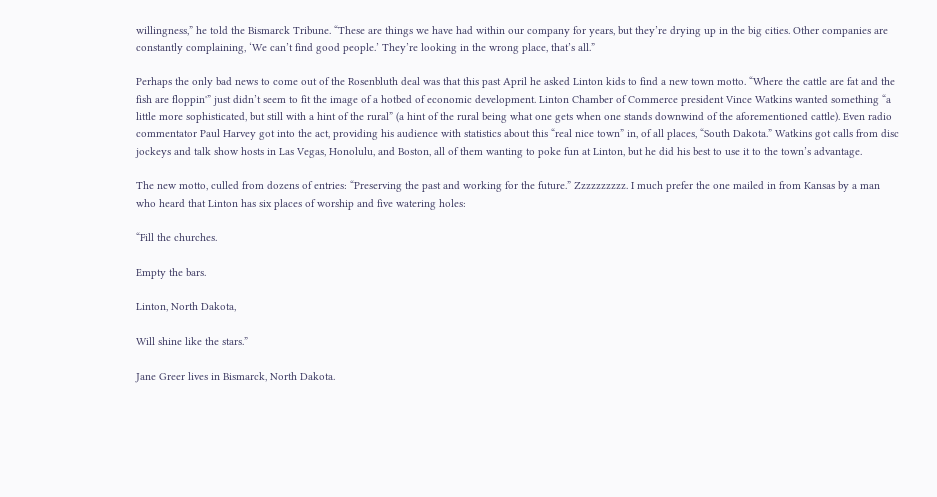willingness,” he told the Bismarck Tribune. “These are things we have had within our company for years, but they’re drying up in the big cities. Other companies are constantly complaining, ‘We can’t find good people.’ They’re looking in the wrong place, that’s all.”

Perhaps the only bad news to come out of the Rosenbluth deal was that this past April he asked Linton kids to find a new town motto. “Where the cattle are fat and the fish are floppin'” just didn’t seem to fit the image of a hotbed of economic development. Linton Chamber of Commerce president Vince Watkins wanted something “a little more sophisticated, but still with a hint of the rural” (a hint of the rural being what one gets when one stands downwind of the aforementioned cattle). Even radio commentator Paul Harvey got into the act, providing his audience with statistics about this “real nice town” in, of all places, “South Dakota.” Watkins got calls from disc jockeys and talk show hosts in Las Vegas, Honolulu, and Boston, all of them wanting to poke fun at Linton, but he did his best to use it to the town’s advantage.

The new motto, culled from dozens of entries: “Preserving the past and working for the future.” Zzzzzzzzzz. I much prefer the one mailed in from Kansas by a man who heard that Linton has six places of worship and five watering holes:

“Fill the churches.

Empty the bars.

Linton, North Dakota,

Will shine like the stars.”

Jane Greer lives in Bismarck, North Dakota.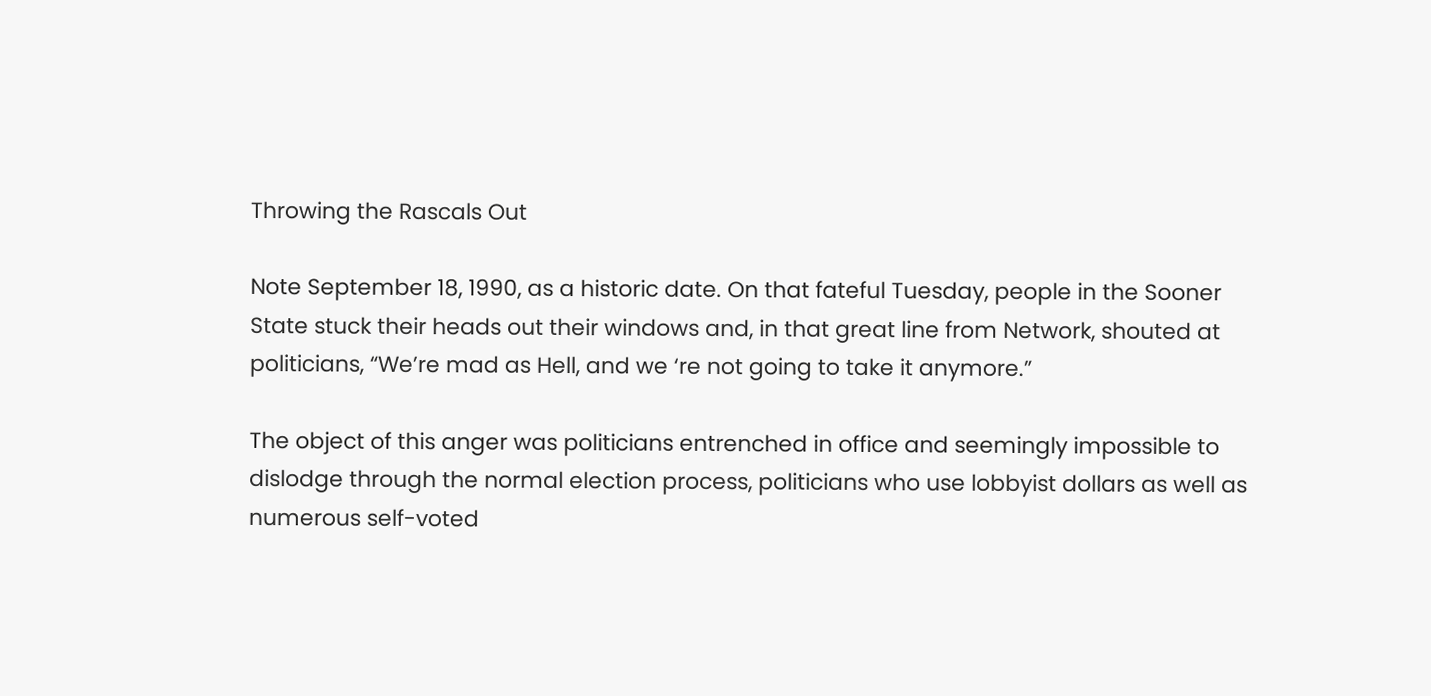Throwing the Rascals Out

Note September 18, 1990, as a historic date. On that fateful Tuesday, people in the Sooner State stuck their heads out their windows and, in that great line from Network, shouted at politicians, “We’re mad as Hell, and we ‘re not going to take it anymore.”

The object of this anger was politicians entrenched in office and seemingly impossible to dislodge through the normal election process, politicians who use lobbyist dollars as well as numerous self-voted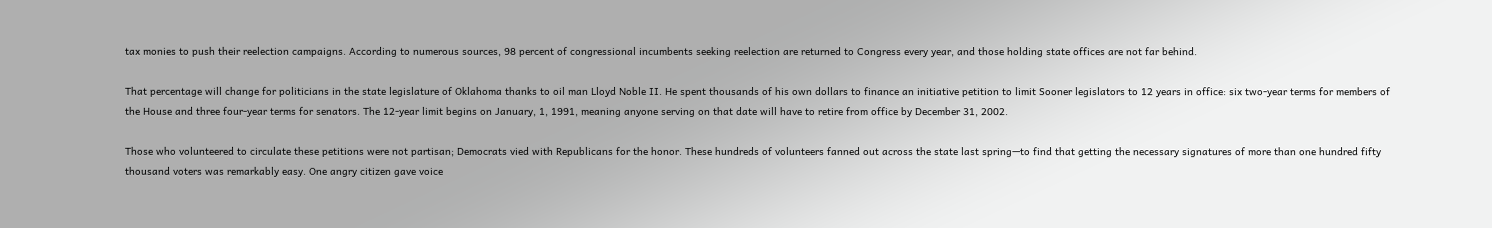tax monies to push their reelection campaigns. According to numerous sources, 98 percent of congressional incumbents seeking reelection are returned to Congress every year, and those holding state offices are not far behind.

That percentage will change for politicians in the state legislature of Oklahoma thanks to oil man Lloyd Noble II. He spent thousands of his own dollars to finance an initiative petition to limit Sooner legislators to 12 years in office: six two-year terms for members of the House and three four-year terms for senators. The 12-year limit begins on January, 1, 1991, meaning anyone serving on that date will have to retire from office by December 31, 2002.

Those who volunteered to circulate these petitions were not partisan; Democrats vied with Republicans for the honor. These hundreds of volunteers fanned out across the state last spring—to find that getting the necessary signatures of more than one hundred fifty thousand voters was remarkably easy. One angry citizen gave voice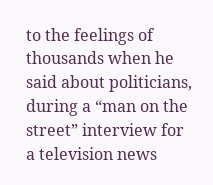to the feelings of thousands when he said about politicians, during a “man on the street” interview for a television news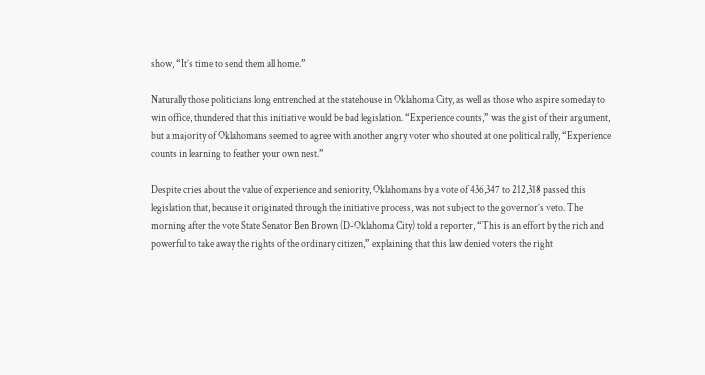show, “It’s time to send them all home.”

Naturally those politicians long entrenched at the statehouse in Oklahoma City, as well as those who aspire someday to win office, thundered that this initiative would be bad legislation. “Experience counts,” was the gist of their argument, but a majority of Oklahomans seemed to agree with another angry voter who shouted at one political rally, “Experience counts in learning to feather your own nest.”

Despite cries about the value of experience and seniority, Oklahomans by a vote of 436,347 to 212,318 passed this legislation that, because it originated through the initiative process, was not subject to the governor’s veto. The morning after the vote State Senator Ben Brown (D-Oklahoma City) told a reporter, “This is an effort by the rich and powerful to take away the rights of the ordinary citizen,” explaining that this law denied voters the right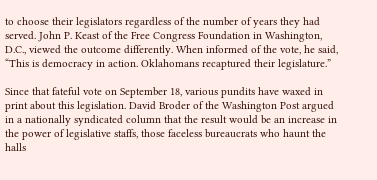to choose their legislators regardless of the number of years they had served. John P. Keast of the Free Congress Foundation in Washington, D.C., viewed the outcome differently. When informed of the vote, he said, “This is democracy in action. Oklahomans recaptured their legislature.”

Since that fateful vote on September 18, various pundits have waxed in print about this legislation. David Broder of the Washington Post argued in a nationally syndicated column that the result would be an increase in the power of legislative staffs, those faceless bureaucrats who haunt the halls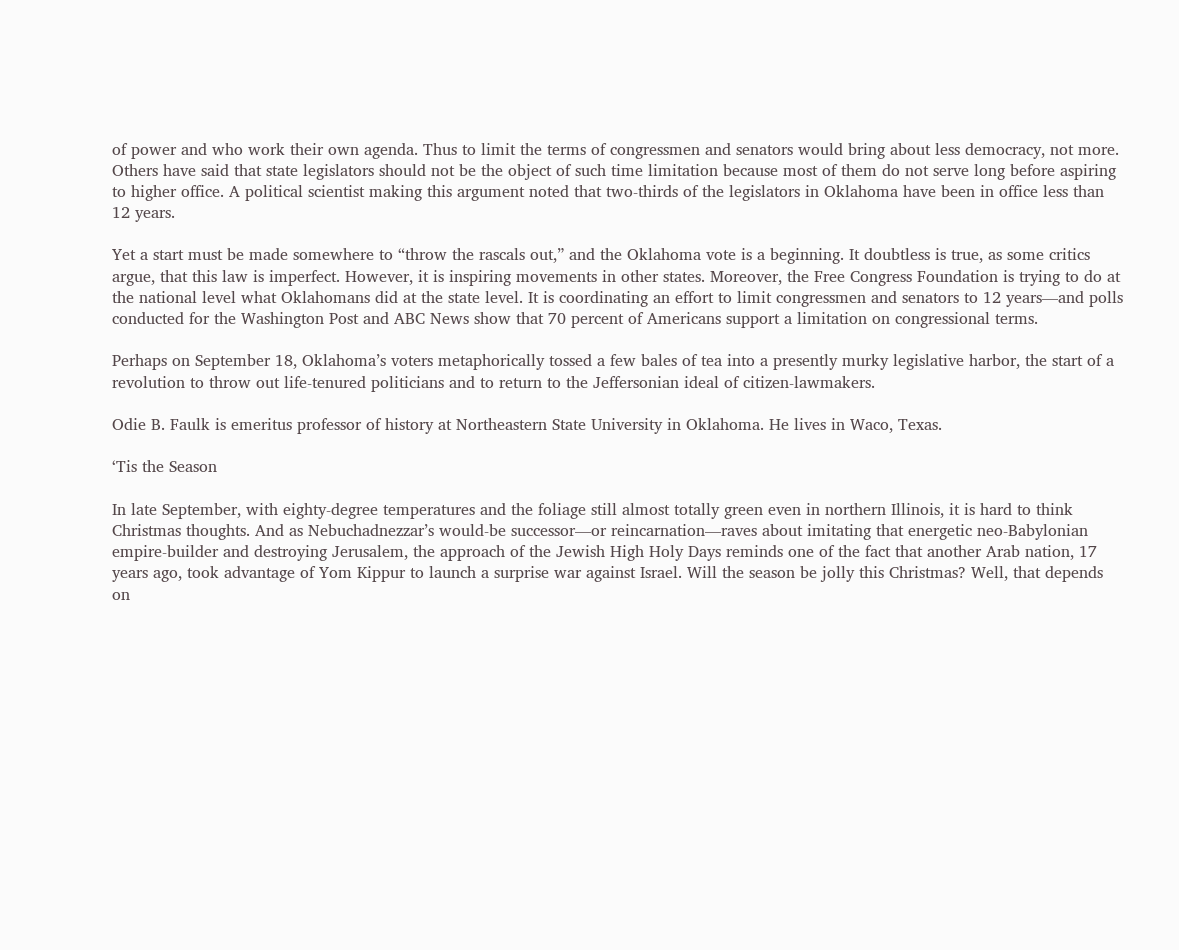of power and who work their own agenda. Thus to limit the terms of congressmen and senators would bring about less democracy, not more. Others have said that state legislators should not be the object of such time limitation because most of them do not serve long before aspiring to higher office. A political scientist making this argument noted that two-thirds of the legislators in Oklahoma have been in office less than 12 years.

Yet a start must be made somewhere to “throw the rascals out,” and the Oklahoma vote is a beginning. It doubtless is true, as some critics argue, that this law is imperfect. However, it is inspiring movements in other states. Moreover, the Free Congress Foundation is trying to do at the national level what Oklahomans did at the state level. It is coordinating an effort to limit congressmen and senators to 12 years—and polls conducted for the Washington Post and ABC News show that 70 percent of Americans support a limitation on congressional terms.

Perhaps on September 18, Oklahoma’s voters metaphorically tossed a few bales of tea into a presently murky legislative harbor, the start of a revolution to throw out life-tenured politicians and to return to the Jeffersonian ideal of citizen-lawmakers.

Odie B. Faulk is emeritus professor of history at Northeastern State University in Oklahoma. He lives in Waco, Texas.

‘Tis the Season

In late September, with eighty-degree temperatures and the foliage still almost totally green even in northern Illinois, it is hard to think Christmas thoughts. And as Nebuchadnezzar’s would-be successor—or reincarnation—raves about imitating that energetic neo-Babylonian empire-builder and destroying Jerusalem, the approach of the Jewish High Holy Days reminds one of the fact that another Arab nation, 17 years ago, took advantage of Yom Kippur to launch a surprise war against Israel. Will the season be jolly this Christmas? Well, that depends on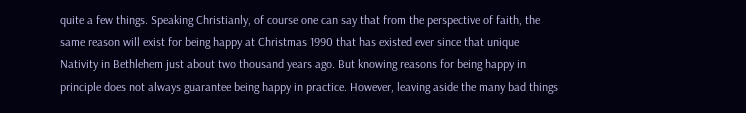quite a few things. Speaking Christianly, of course one can say that from the perspective of faith, the same reason will exist for being happy at Christmas 1990 that has existed ever since that unique Nativity in Bethlehem just about two thousand years ago. But knowing reasons for being happy in principle does not always guarantee being happy in practice. However, leaving aside the many bad things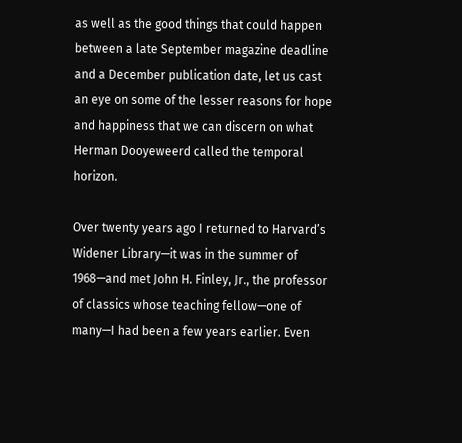as well as the good things that could happen between a late September magazine deadline and a December publication date, let us cast an eye on some of the lesser reasons for hope and happiness that we can discern on what Herman Dooyeweerd called the temporal horizon.

Over twenty years ago I returned to Harvard’s Widener Library—it was in the summer of 1968—and met John H. Finley, Jr., the professor of classics whose teaching fellow—one of many—I had been a few years earlier. Even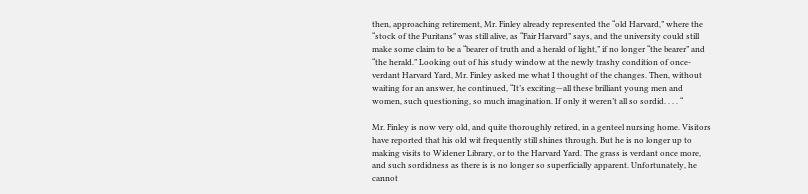then, approaching retirement, Mr. Finley already represented the “old Harvard,” where the “stock of the Puritans” was still alive, as “Fair Harvard” says, and the university could still make some claim to be a “bearer of truth and a herald of light,” if no longer “the bearer” and “the herald.” Looking out of his study window at the newly trashy condition of once-verdant Harvard Yard, Mr. Finley asked me what I thought of the changes. Then, without waiting for an answer, he continued, “It’s exciting—all these brilliant young men and women, such questioning, so much imagination. If only it weren’t all so sordid. . . . “

Mr. Finley is now very old, and quite thoroughly retired, in a genteel nursing home. Visitors have reported that his old wit frequently still shines through. But he is no longer up to making visits to Widener Library, or to the Harvard Yard. The grass is verdant once more, and such sordidness as there is is no longer so superficially apparent. Unfortunately, he cannot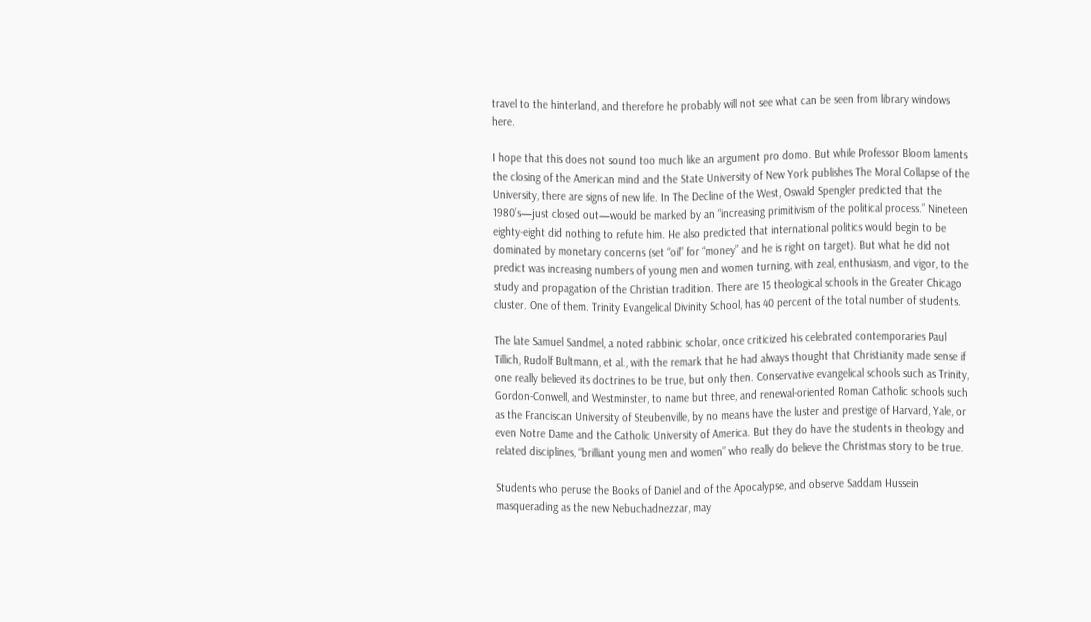travel to the hinterland, and therefore he probably will not see what can be seen from library windows here.

I hope that this does not sound too much like an argument pro domo. But while Professor Bloom laments the closing of the American mind and the State University of New York publishes The Moral Collapse of the University, there are signs of new life. In The Decline of the West, Oswald Spengler predicted that the 1980’s—just closed out—would be marked by an “increasing primitivism of the political process.” Nineteen eighty-eight did nothing to refute him. He also predicted that international politics would begin to be dominated by monetary concerns (set “oil” for “money” and he is right on target). But what he did not predict was increasing numbers of young men and women turning, with zeal, enthusiasm, and vigor, to the study and propagation of the Christian tradition. There are 15 theological schools in the Greater Chicago cluster. One of them. Trinity Evangelical Divinity School, has 40 percent of the total number of students.

The late Samuel Sandmel, a noted rabbinic scholar, once criticized his celebrated contemporaries Paul Tillich, Rudolf Bultmann, et al., with the remark that he had always thought that Christianity made sense if one really believed its doctrines to be true, but only then. Conservative evangelical schools such as Trinity, Gordon-Conwell, and Westminster, to name but three, and renewal-oriented Roman Catholic schools such as the Franciscan University of Steubenville, by no means have the luster and prestige of Harvard, Yale, or even Notre Dame and the Catholic University of America. But they do have the students in theology and related disciplines, “brilliant young men and women” who really do believe the Christmas story to be true.

Students who peruse the Books of Daniel and of the Apocalypse, and observe Saddam Hussein masquerading as the new Nebuchadnezzar, may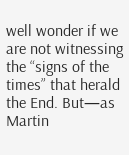well wonder if we are not witnessing the “signs of the times” that herald the End. But—as Martin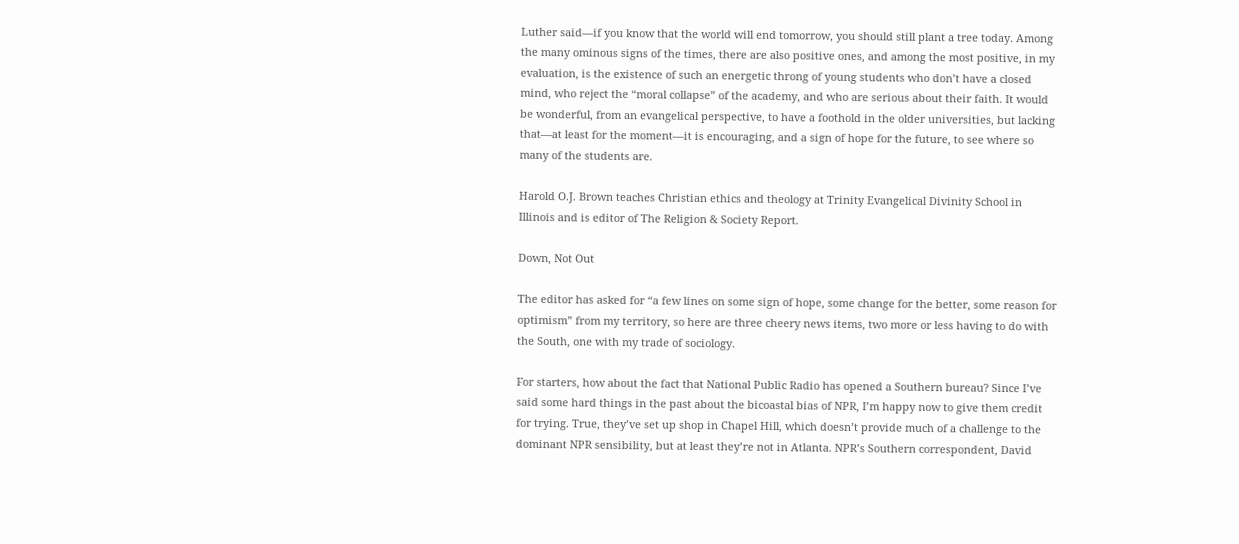Luther said—if you know that the world will end tomorrow, you should still plant a tree today. Among the many ominous signs of the times, there are also positive ones, and among the most positive, in my evaluation, is the existence of such an energetic throng of young students who don’t have a closed mind, who reject the “moral collapse” of the academy, and who are serious about their faith. It would be wonderful, from an evangelical perspective, to have a foothold in the older universities, but lacking that—at least for the moment—it is encouraging, and a sign of hope for the future, to see where so many of the students are.

Harold O.J. Brown teaches Christian ethics and theology at Trinity Evangelical Divinity School in Illinois and is editor of The Religion & Society Report.

Down, Not Out

The editor has asked for “a few lines on some sign of hope, some change for the better, some reason for optimism” from my territory, so here are three cheery news items, two more or less having to do with the South, one with my trade of sociology.

For starters, how about the fact that National Public Radio has opened a Southern bureau? Since I’ve said some hard things in the past about the bicoastal bias of NPR, I’m happy now to give them credit for trying. True, they’ve set up shop in Chapel Hill, which doesn’t provide much of a challenge to the dominant NPR sensibility, but at least they’re not in Atlanta. NPR’s Southern correspondent, David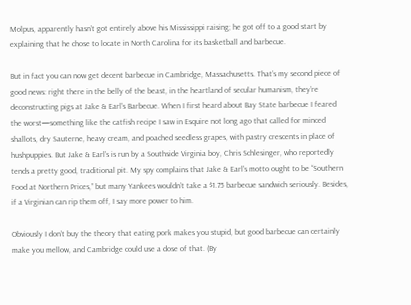Molpus, apparently hasn’t got entirely above his Mississippi raising; he got off to a good start by explaining that he chose to locate in North Carolina for its basketball and barbecue.

But in fact you can now get decent barbecue in Cambridge, Massachusetts. That’s my second piece of good news: right there in the belly of the beast, in the heartland of secular humanism, they’re deconstructing pigs at Jake & Earl’s Barbecue. When I first heard about Bay State barbecue I feared the worst—something like the catfish recipe I saw in Esquire not long ago that called for minced shallots, dry Sauterne, heavy cream, and poached seedless grapes, with pastry crescents in place of hushpuppies. But Jake & Earl’s is run by a Southside Virginia boy, Chris Schlesinger, who reportedly tends a pretty good, traditional pit. My spy complains that Jake & Earl’s motto ought to be “Southern Food at Northern Prices,” but many Yankees wouldn’t take a $1.75 barbecue sandwich seriously. Besides, if a Virginian can rip them off, I say more power to him.

Obviously I don’t buy the theory that eating pork makes you stupid, but good barbecue can certainly make you mellow, and Cambridge could use a dose of that. (By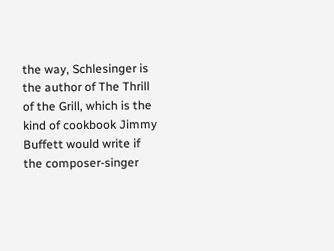the way, Schlesinger is the author of The Thrill of the Grill, which is the kind of cookbook Jimmy Buffett would write if the composer-singer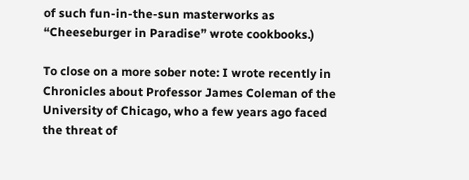of such fun-in-the-sun masterworks as “Cheeseburger in Paradise” wrote cookbooks.)

To close on a more sober note: I wrote recently in Chronicles about Professor James Coleman of the University of Chicago, who a few years ago faced the threat of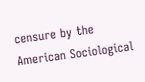censure by the American Sociological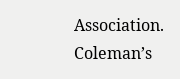Association. Coleman’s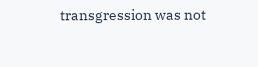transgression was not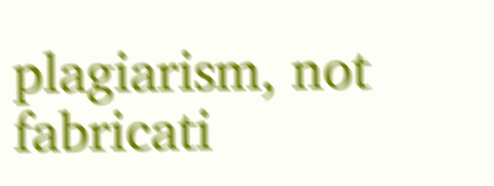plagiarism, not fabricati